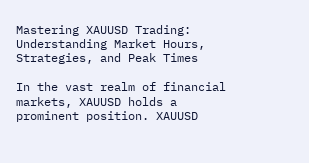Mastering XAUUSD Trading: Understanding Market Hours, Strategies, and Peak Times

In the vast realm of financial markets, XAUUSD holds a prominent position. XAUUSD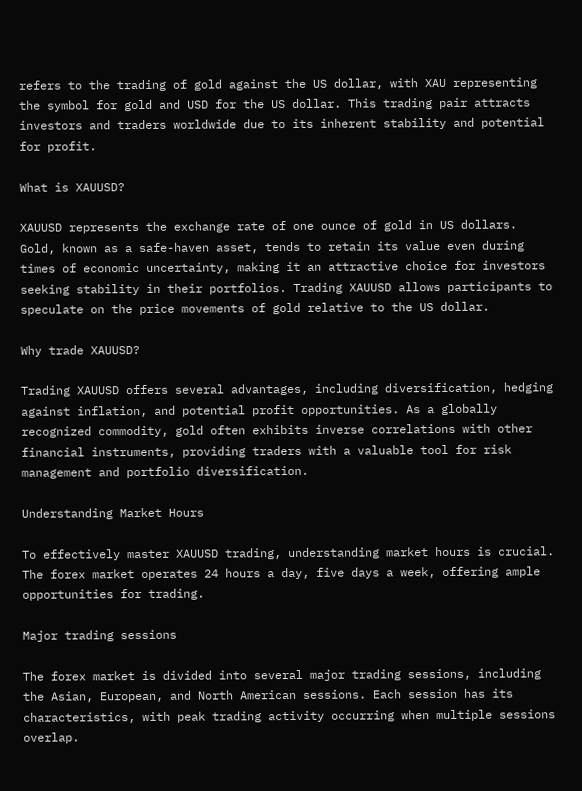refers to the trading of gold against the US dollar, with XAU representing the symbol for gold and USD for the US dollar. This trading pair attracts investors and traders worldwide due to its inherent stability and potential for profit.

What is XAUUSD?

XAUUSD represents the exchange rate of one ounce of gold in US dollars. Gold, known as a safe-haven asset, tends to retain its value even during times of economic uncertainty, making it an attractive choice for investors seeking stability in their portfolios. Trading XAUUSD allows participants to speculate on the price movements of gold relative to the US dollar.

Why trade XAUUSD?

Trading XAUUSD offers several advantages, including diversification, hedging against inflation, and potential profit opportunities. As a globally recognized commodity, gold often exhibits inverse correlations with other financial instruments, providing traders with a valuable tool for risk management and portfolio diversification.

Understanding Market Hours

To effectively master XAUUSD trading, understanding market hours is crucial. The forex market operates 24 hours a day, five days a week, offering ample opportunities for trading.

Major trading sessions

The forex market is divided into several major trading sessions, including the Asian, European, and North American sessions. Each session has its characteristics, with peak trading activity occurring when multiple sessions overlap.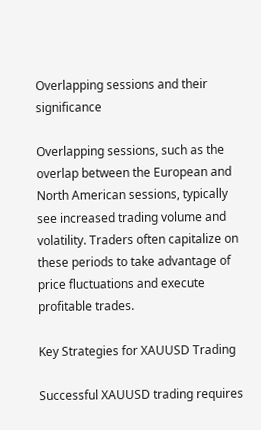Overlapping sessions and their significance

Overlapping sessions, such as the overlap between the European and North American sessions, typically see increased trading volume and volatility. Traders often capitalize on these periods to take advantage of price fluctuations and execute profitable trades.

Key Strategies for XAUUSD Trading

Successful XAUUSD trading requires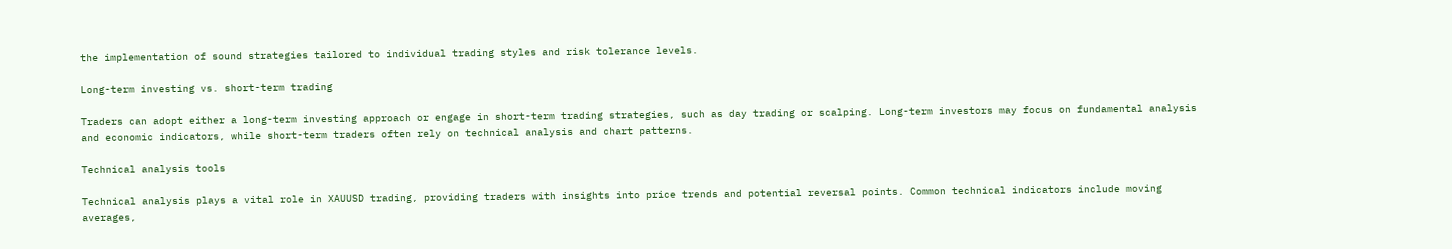the implementation of sound strategies tailored to individual trading styles and risk tolerance levels.

Long-term investing vs. short-term trading

Traders can adopt either a long-term investing approach or engage in short-term trading strategies, such as day trading or scalping. Long-term investors may focus on fundamental analysis and economic indicators, while short-term traders often rely on technical analysis and chart patterns.

Technical analysis tools

Technical analysis plays a vital role in XAUUSD trading, providing traders with insights into price trends and potential reversal points. Common technical indicators include moving averages,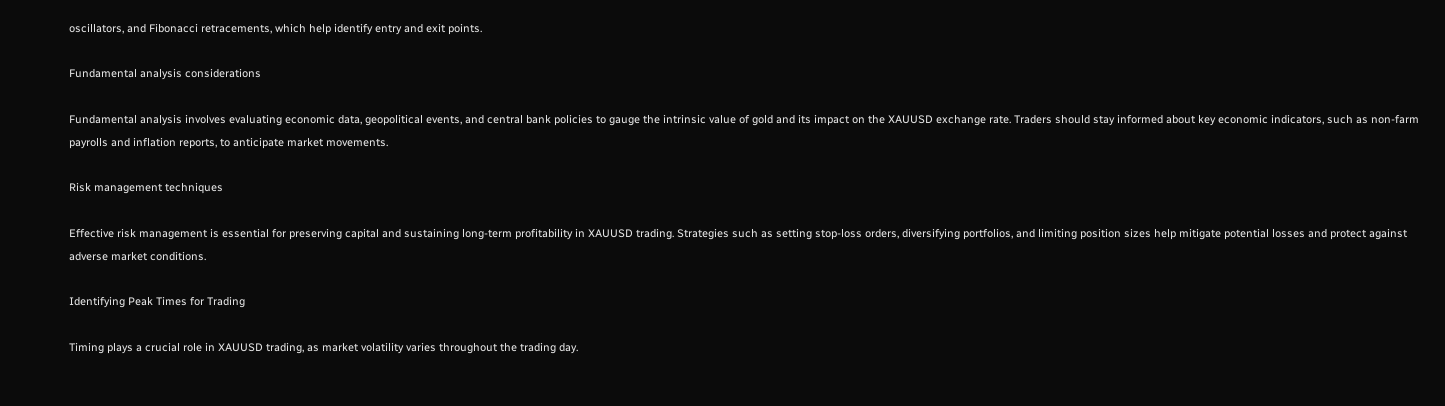oscillators, and Fibonacci retracements, which help identify entry and exit points.

Fundamental analysis considerations

Fundamental analysis involves evaluating economic data, geopolitical events, and central bank policies to gauge the intrinsic value of gold and its impact on the XAUUSD exchange rate. Traders should stay informed about key economic indicators, such as non-farm payrolls and inflation reports, to anticipate market movements.

Risk management techniques

Effective risk management is essential for preserving capital and sustaining long-term profitability in XAUUSD trading. Strategies such as setting stop-loss orders, diversifying portfolios, and limiting position sizes help mitigate potential losses and protect against adverse market conditions.

Identifying Peak Times for Trading

Timing plays a crucial role in XAUUSD trading, as market volatility varies throughout the trading day.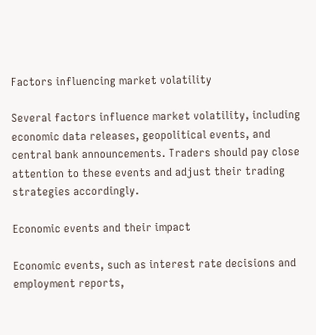Factors influencing market volatility

Several factors influence market volatility, including economic data releases, geopolitical events, and central bank announcements. Traders should pay close attention to these events and adjust their trading strategies accordingly.

Economic events and their impact

Economic events, such as interest rate decisions and employment reports,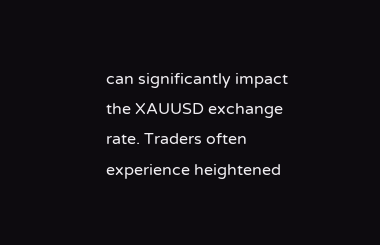can significantly impact the XAUUSD exchange rate. Traders often experience heightened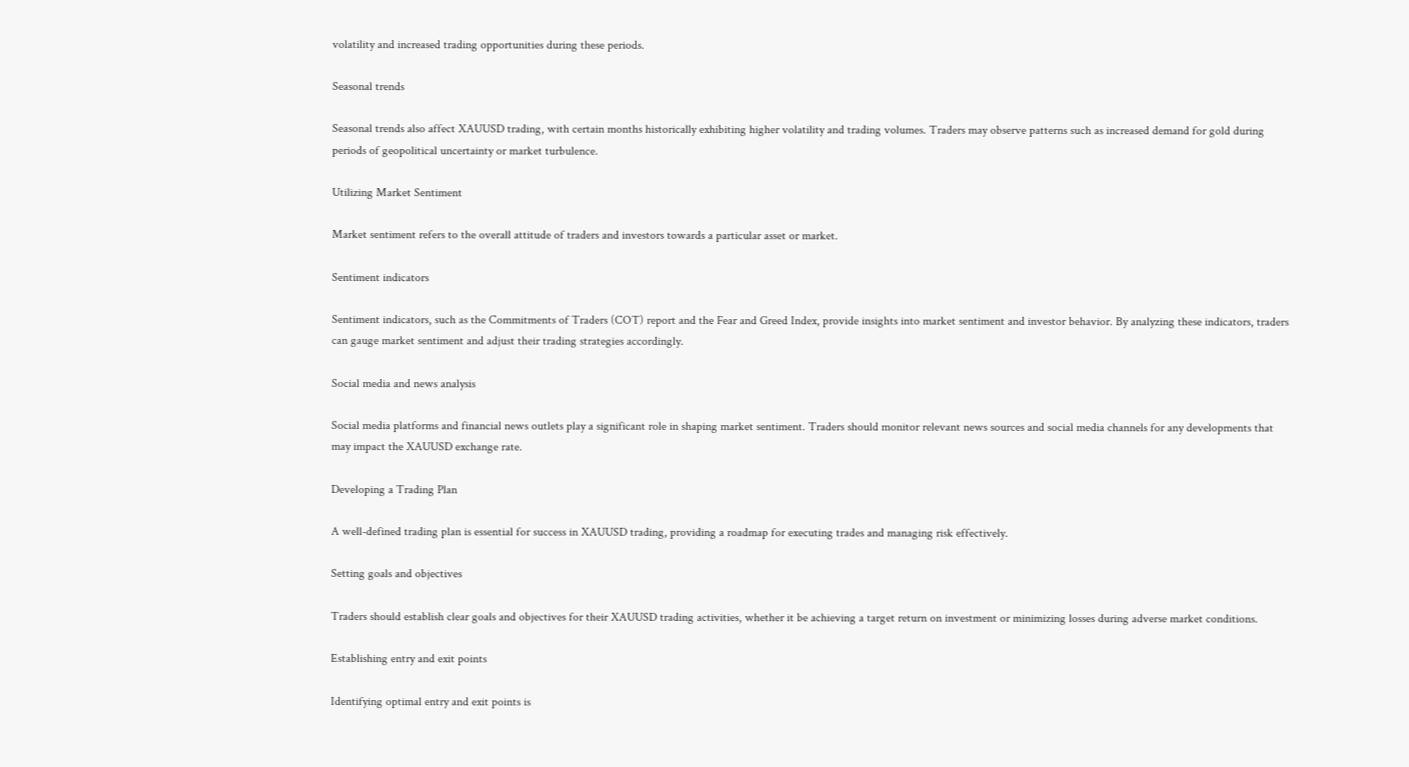volatility and increased trading opportunities during these periods.

Seasonal trends

Seasonal trends also affect XAUUSD trading, with certain months historically exhibiting higher volatility and trading volumes. Traders may observe patterns such as increased demand for gold during periods of geopolitical uncertainty or market turbulence.

Utilizing Market Sentiment

Market sentiment refers to the overall attitude of traders and investors towards a particular asset or market.

Sentiment indicators

Sentiment indicators, such as the Commitments of Traders (COT) report and the Fear and Greed Index, provide insights into market sentiment and investor behavior. By analyzing these indicators, traders can gauge market sentiment and adjust their trading strategies accordingly.

Social media and news analysis

Social media platforms and financial news outlets play a significant role in shaping market sentiment. Traders should monitor relevant news sources and social media channels for any developments that may impact the XAUUSD exchange rate.

Developing a Trading Plan

A well-defined trading plan is essential for success in XAUUSD trading, providing a roadmap for executing trades and managing risk effectively.

Setting goals and objectives

Traders should establish clear goals and objectives for their XAUUSD trading activities, whether it be achieving a target return on investment or minimizing losses during adverse market conditions.

Establishing entry and exit points

Identifying optimal entry and exit points is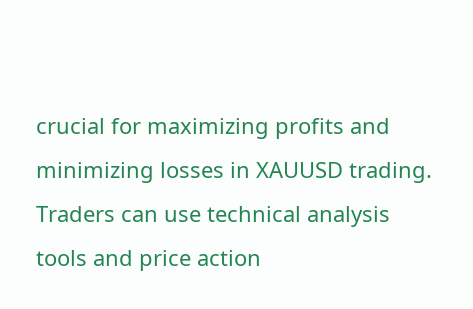crucial for maximizing profits and minimizing losses in XAUUSD trading. Traders can use technical analysis tools and price action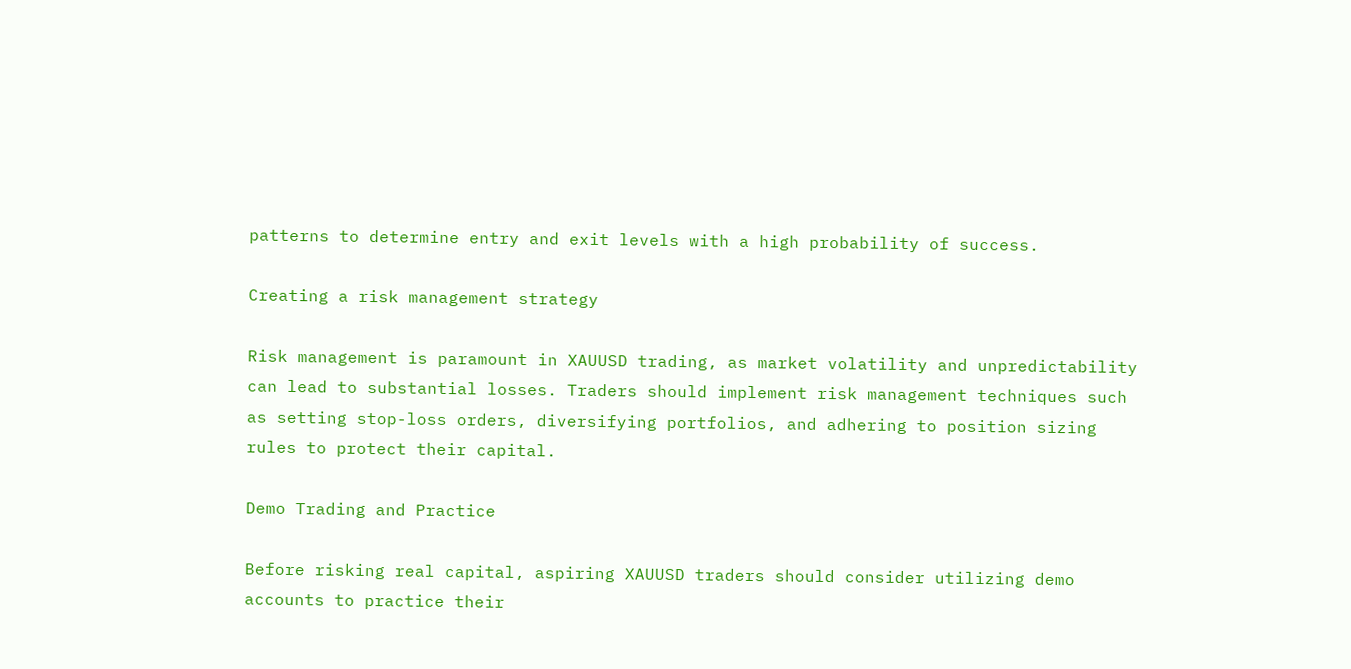patterns to determine entry and exit levels with a high probability of success.

Creating a risk management strategy

Risk management is paramount in XAUUSD trading, as market volatility and unpredictability can lead to substantial losses. Traders should implement risk management techniques such as setting stop-loss orders, diversifying portfolios, and adhering to position sizing rules to protect their capital.

Demo Trading and Practice

Before risking real capital, aspiring XAUUSD traders should consider utilizing demo accounts to practice their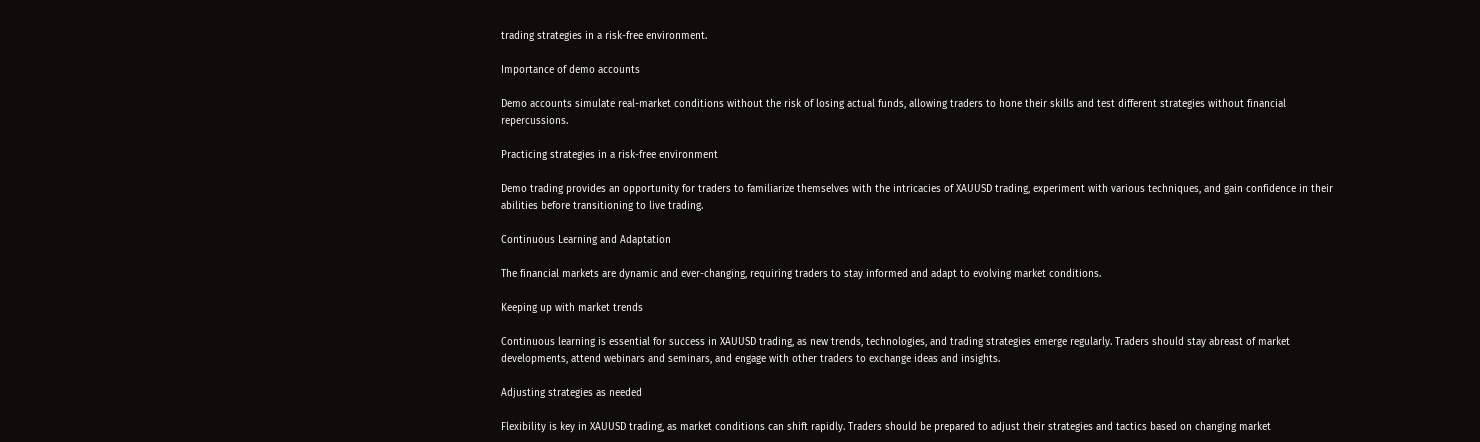trading strategies in a risk-free environment.

Importance of demo accounts

Demo accounts simulate real-market conditions without the risk of losing actual funds, allowing traders to hone their skills and test different strategies without financial repercussions.

Practicing strategies in a risk-free environment

Demo trading provides an opportunity for traders to familiarize themselves with the intricacies of XAUUSD trading, experiment with various techniques, and gain confidence in their abilities before transitioning to live trading.

Continuous Learning and Adaptation

The financial markets are dynamic and ever-changing, requiring traders to stay informed and adapt to evolving market conditions.

Keeping up with market trends

Continuous learning is essential for success in XAUUSD trading, as new trends, technologies, and trading strategies emerge regularly. Traders should stay abreast of market developments, attend webinars and seminars, and engage with other traders to exchange ideas and insights.

Adjusting strategies as needed

Flexibility is key in XAUUSD trading, as market conditions can shift rapidly. Traders should be prepared to adjust their strategies and tactics based on changing market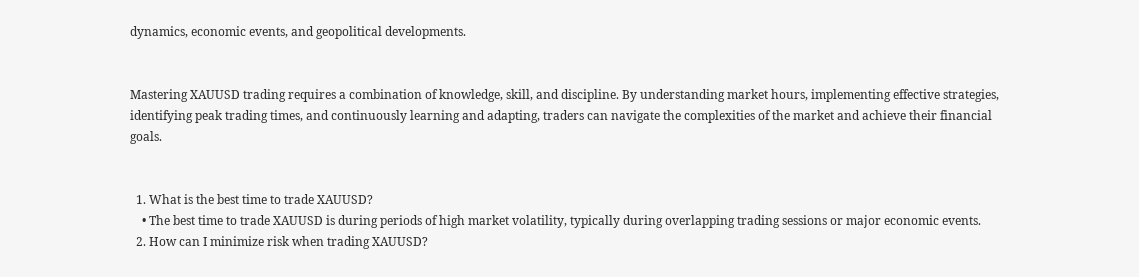dynamics, economic events, and geopolitical developments.


Mastering XAUUSD trading requires a combination of knowledge, skill, and discipline. By understanding market hours, implementing effective strategies, identifying peak trading times, and continuously learning and adapting, traders can navigate the complexities of the market and achieve their financial goals.


  1. What is the best time to trade XAUUSD?
    • The best time to trade XAUUSD is during periods of high market volatility, typically during overlapping trading sessions or major economic events.
  2. How can I minimize risk when trading XAUUSD?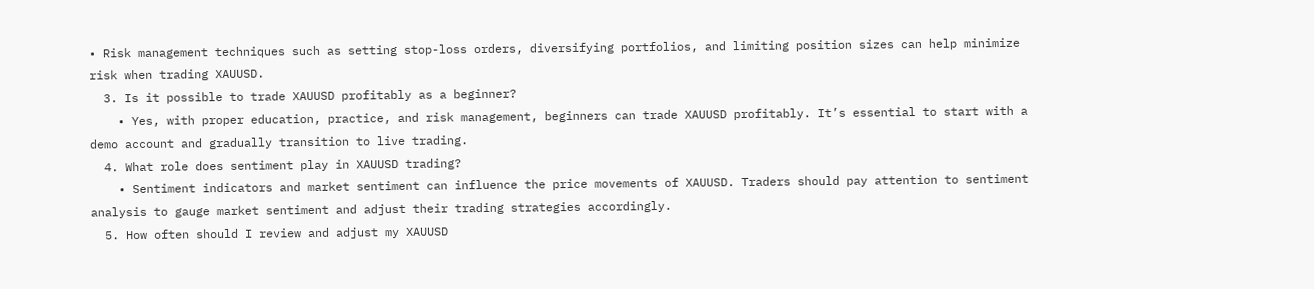• Risk management techniques such as setting stop-loss orders, diversifying portfolios, and limiting position sizes can help minimize risk when trading XAUUSD.
  3. Is it possible to trade XAUUSD profitably as a beginner?
    • Yes, with proper education, practice, and risk management, beginners can trade XAUUSD profitably. It’s essential to start with a demo account and gradually transition to live trading.
  4. What role does sentiment play in XAUUSD trading?
    • Sentiment indicators and market sentiment can influence the price movements of XAUUSD. Traders should pay attention to sentiment analysis to gauge market sentiment and adjust their trading strategies accordingly.
  5. How often should I review and adjust my XAUUSD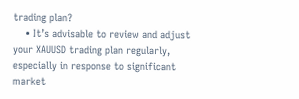trading plan?
    • It’s advisable to review and adjust your XAUUSD trading plan regularly, especially in response to significant market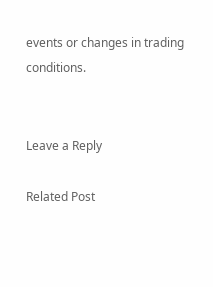events or changes in trading conditions.


Leave a Reply

Related Post